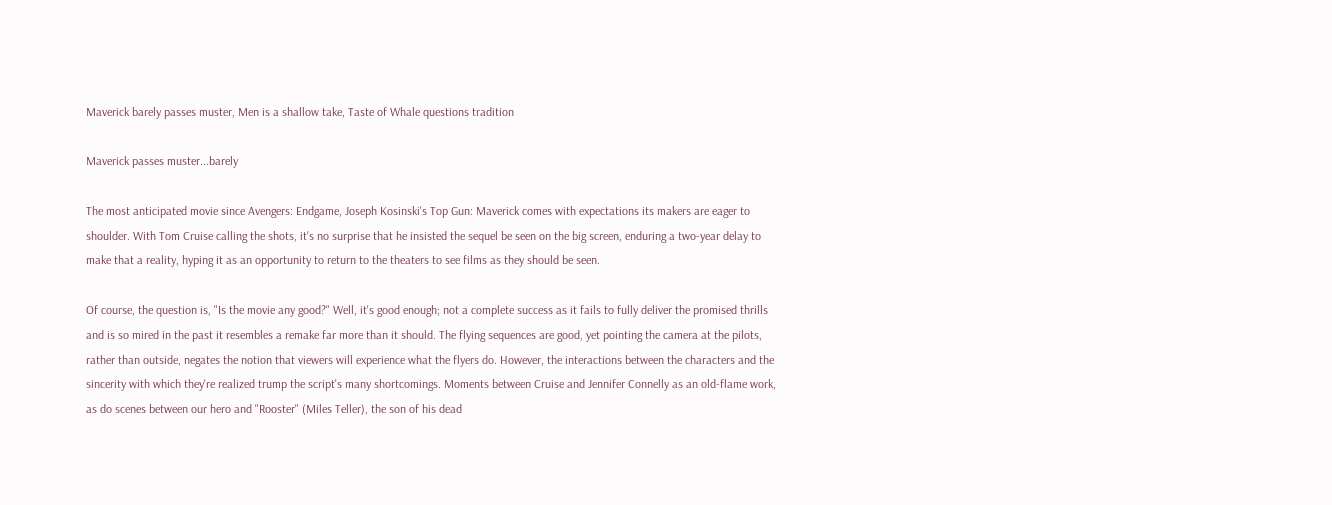Maverick barely passes muster, Men is a shallow take, Taste of Whale questions tradition

Maverick passes muster...barely

The most anticipated movie since Avengers: Endgame, Joseph Kosinski's Top Gun: Maverick comes with expectations its makers are eager to shoulder. With Tom Cruise calling the shots, it's no surprise that he insisted the sequel be seen on the big screen, enduring a two-year delay to make that a reality, hyping it as an opportunity to return to the theaters to see films as they should be seen.

Of course, the question is, "Is the movie any good?" Well, it's good enough; not a complete success as it fails to fully deliver the promised thrills and is so mired in the past it resembles a remake far more than it should. The flying sequences are good, yet pointing the camera at the pilots, rather than outside, negates the notion that viewers will experience what the flyers do. However, the interactions between the characters and the sincerity with which they're realized trump the script's many shortcomings. Moments between Cruise and Jennifer Connelly as an old-flame work, as do scenes between our hero and "Rooster" (Miles Teller), the son of his dead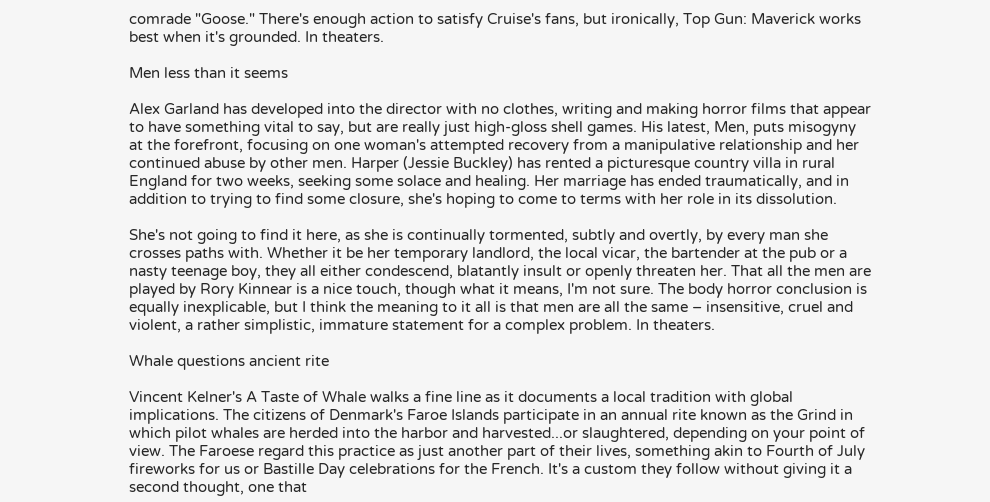comrade "Goose." There's enough action to satisfy Cruise's fans, but ironically, Top Gun: Maverick works best when it's grounded. In theaters.

Men less than it seems

Alex Garland has developed into the director with no clothes, writing and making horror films that appear to have something vital to say, but are really just high-gloss shell games. His latest, Men, puts misogyny at the forefront, focusing on one woman's attempted recovery from a manipulative relationship and her continued abuse by other men. Harper (Jessie Buckley) has rented a picturesque country villa in rural England for two weeks, seeking some solace and healing. Her marriage has ended traumatically, and in addition to trying to find some closure, she's hoping to come to terms with her role in its dissolution.

She's not going to find it here, as she is continually tormented, subtly and overtly, by every man she crosses paths with. Whether it be her temporary landlord, the local vicar, the bartender at the pub or a nasty teenage boy, they all either condescend, blatantly insult or openly threaten her. That all the men are played by Rory Kinnear is a nice touch, though what it means, I'm not sure. The body horror conclusion is equally inexplicable, but I think the meaning to it all is that men are all the same – insensitive, cruel and violent, a rather simplistic, immature statement for a complex problem. In theaters.

Whale questions ancient rite

Vincent Kelner's A Taste of Whale walks a fine line as it documents a local tradition with global implications. The citizens of Denmark's Faroe Islands participate in an annual rite known as the Grind in which pilot whales are herded into the harbor and harvested...or slaughtered, depending on your point of view. The Faroese regard this practice as just another part of their lives, something akin to Fourth of July fireworks for us or Bastille Day celebrations for the French. It's a custom they follow without giving it a second thought, one that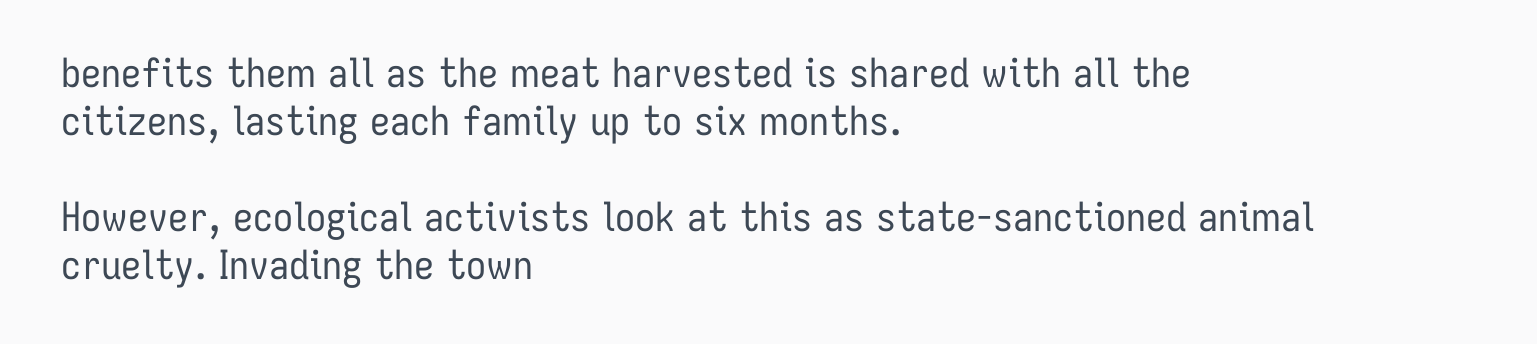benefits them all as the meat harvested is shared with all the citizens, lasting each family up to six months.

However, ecological activists look at this as state-sanctioned animal cruelty. Invading the town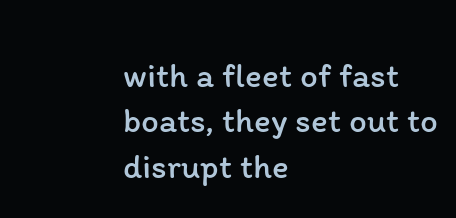with a fleet of fast boats, they set out to disrupt the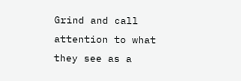Grind and call attention to what they see as a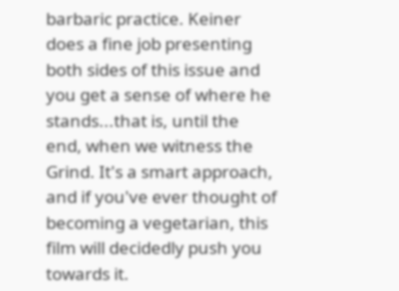barbaric practice. Keiner does a fine job presenting both sides of this issue and you get a sense of where he stands...that is, until the end, when we witness the Grind. It's a smart approach, and if you've ever thought of becoming a vegetarian, this film will decidedly push you towards it.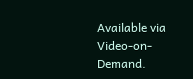Available via Video-on-Demand.